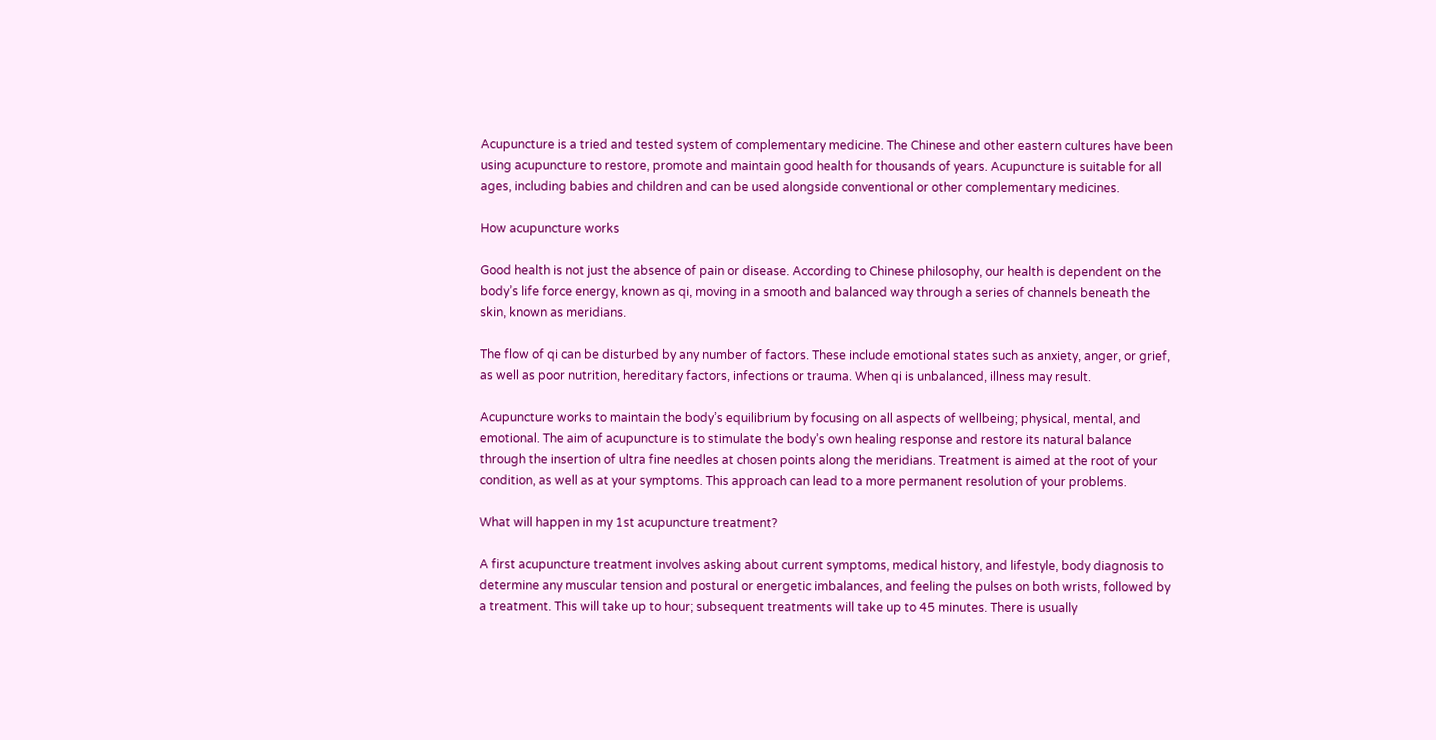Acupuncture is a tried and tested system of complementary medicine. The Chinese and other eastern cultures have been using acupuncture to restore, promote and maintain good health for thousands of years. Acupuncture is suitable for all ages, including babies and children and can be used alongside conventional or other complementary medicines.

How acupuncture works

Good health is not just the absence of pain or disease. According to Chinese philosophy, our health is dependent on the body’s life force energy, known as qi, moving in a smooth and balanced way through a series of channels beneath the skin, known as meridians.

The flow of qi can be disturbed by any number of factors. These include emotional states such as anxiety, anger, or grief, as well as poor nutrition, hereditary factors, infections or trauma. When qi is unbalanced, illness may result.

Acupuncture works to maintain the body’s equilibrium by focusing on all aspects of wellbeing; physical, mental, and emotional. The aim of acupuncture is to stimulate the body’s own healing response and restore its natural balance through the insertion of ultra fine needles at chosen points along the meridians. Treatment is aimed at the root of your condition, as well as at your symptoms. This approach can lead to a more permanent resolution of your problems.

What will happen in my 1st acupuncture treatment?

A first acupuncture treatment involves asking about current symptoms, medical history, and lifestyle, body diagnosis to determine any muscular tension and postural or energetic imbalances, and feeling the pulses on both wrists, followed by a treatment. This will take up to hour; subsequent treatments will take up to 45 minutes. There is usually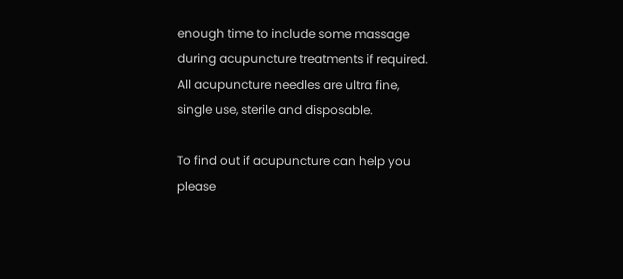enough time to include some massage during acupuncture treatments if required. All acupuncture needles are ultra fine, single use, sterile and disposable.

To find out if acupuncture can help you please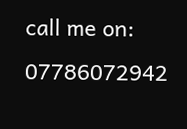call me on: 07786072942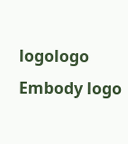logologo Embody logo